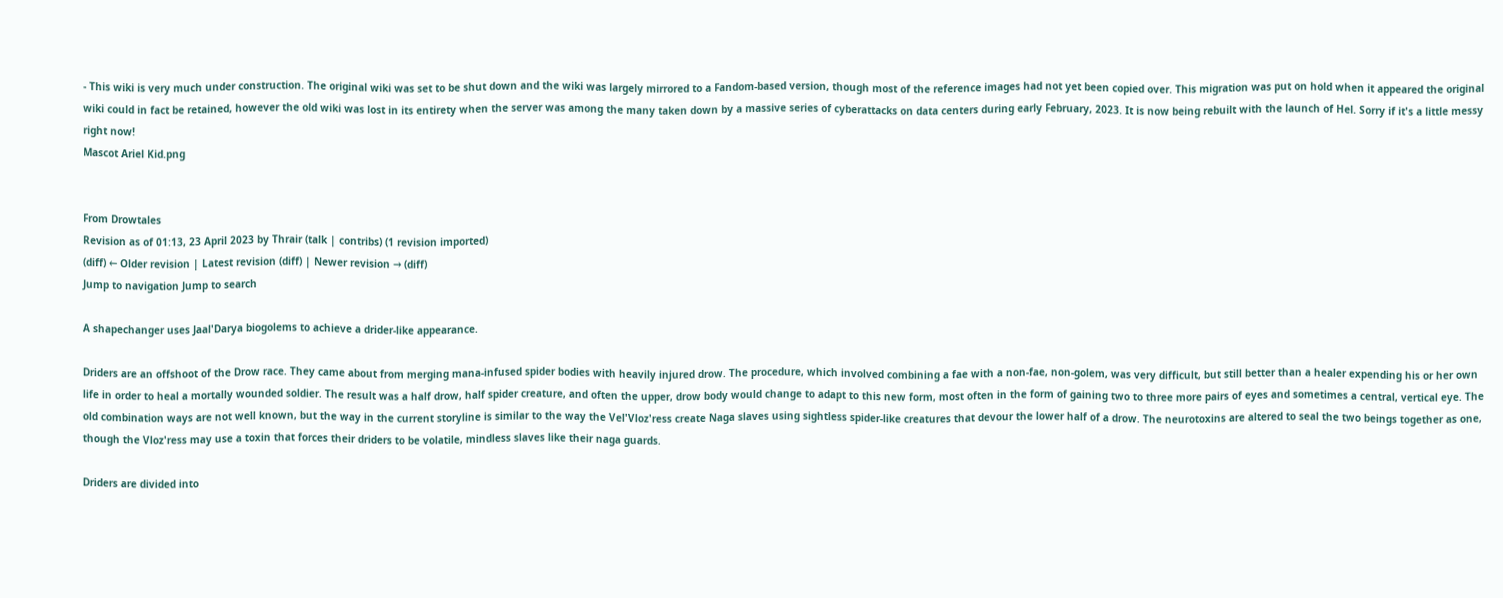- This wiki is very much under construction. The original wiki was set to be shut down and the wiki was largely mirrored to a Fandom-based version, though most of the reference images had not yet been copied over. This migration was put on hold when it appeared the original wiki could in fact be retained, however the old wiki was lost in its entirety when the server was among the many taken down by a massive series of cyberattacks on data centers during early February, 2023. It is now being rebuilt with the launch of Hel. Sorry if it's a little messy right now!
Mascot Ariel Kid.png


From Drowtales
Revision as of 01:13, 23 April 2023 by Thrair (talk | contribs) (1 revision imported)
(diff) ← Older revision | Latest revision (diff) | Newer revision → (diff)
Jump to navigation Jump to search

A shapechanger uses Jaal'Darya biogolems to achieve a drider-like appearance.

Driders are an offshoot of the Drow race. They came about from merging mana-infused spider bodies with heavily injured drow. The procedure, which involved combining a fae with a non-fae, non-golem, was very difficult, but still better than a healer expending his or her own life in order to heal a mortally wounded soldier. The result was a half drow, half spider creature, and often the upper, drow body would change to adapt to this new form, most often in the form of gaining two to three more pairs of eyes and sometimes a central, vertical eye. The old combination ways are not well known, but the way in the current storyline is similar to the way the Vel'Vloz'ress create Naga slaves using sightless spider-like creatures that devour the lower half of a drow. The neurotoxins are altered to seal the two beings together as one, though the Vloz'ress may use a toxin that forces their driders to be volatile, mindless slaves like their naga guards.

Driders are divided into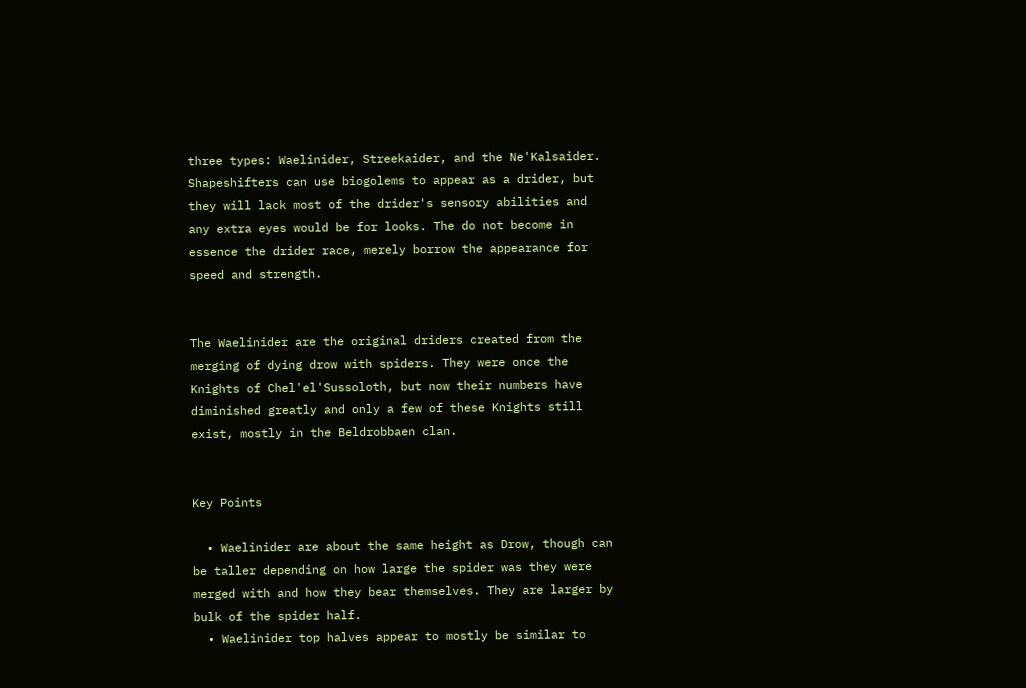three types: Waelinider, Streekaider, and the Ne'Kalsaider. Shapeshifters can use biogolems to appear as a drider, but they will lack most of the drider's sensory abilities and any extra eyes would be for looks. The do not become in essence the drider race, merely borrow the appearance for speed and strength.


The Waelinider are the original driders created from the merging of dying drow with spiders. They were once the Knights of Chel'el'Sussoloth, but now their numbers have diminished greatly and only a few of these Knights still exist, mostly in the Beldrobbaen clan.


Key Points

  • Waelinider are about the same height as Drow, though can be taller depending on how large the spider was they were merged with and how they bear themselves. They are larger by bulk of the spider half.
  • Waelinider top halves appear to mostly be similar to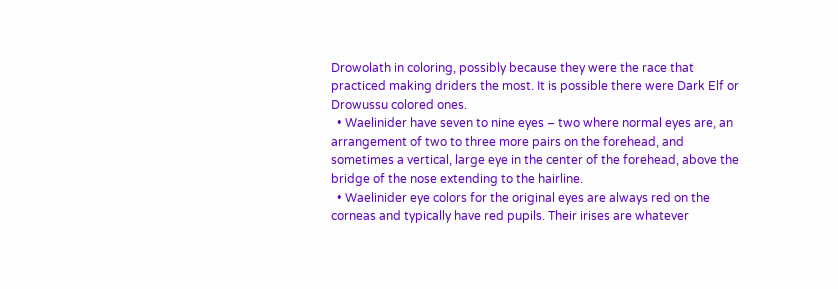Drowolath in coloring, possibly because they were the race that practiced making driders the most. It is possible there were Dark Elf or Drowussu colored ones.
  • Waelinider have seven to nine eyes – two where normal eyes are, an arrangement of two to three more pairs on the forehead, and sometimes a vertical, large eye in the center of the forehead, above the bridge of the nose extending to the hairline.
  • Waelinider eye colors for the original eyes are always red on the corneas and typically have red pupils. Their irises are whatever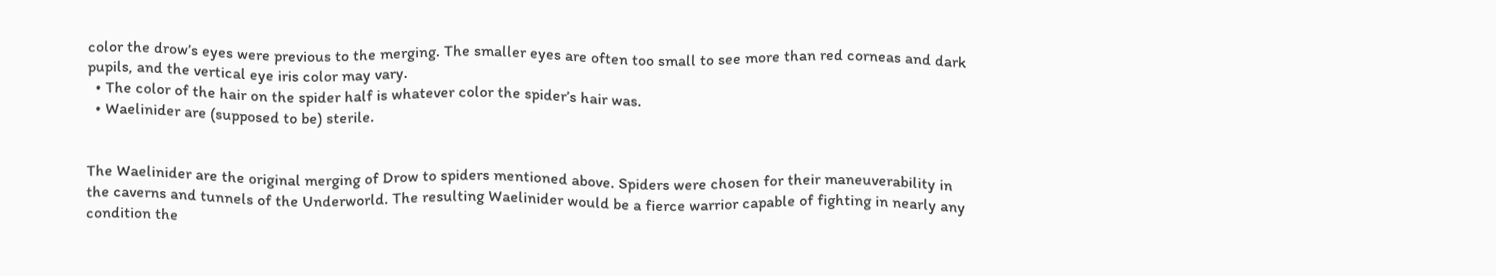color the drow’s eyes were previous to the merging. The smaller eyes are often too small to see more than red corneas and dark pupils, and the vertical eye iris color may vary.
  • The color of the hair on the spider half is whatever color the spider’s hair was.
  • Waelinider are (supposed to be) sterile.


The Waelinider are the original merging of Drow to spiders mentioned above. Spiders were chosen for their maneuverability in the caverns and tunnels of the Underworld. The resulting Waelinider would be a fierce warrior capable of fighting in nearly any condition the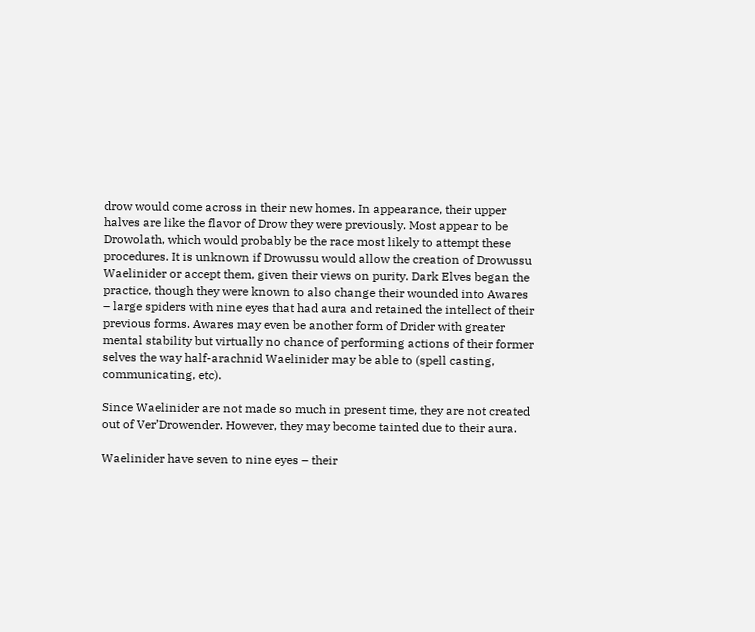drow would come across in their new homes. In appearance, their upper halves are like the flavor of Drow they were previously. Most appear to be Drowolath, which would probably be the race most likely to attempt these procedures. It is unknown if Drowussu would allow the creation of Drowussu Waelinider or accept them, given their views on purity. Dark Elves began the practice, though they were known to also change their wounded into Awares – large spiders with nine eyes that had aura and retained the intellect of their previous forms. Awares may even be another form of Drider with greater mental stability but virtually no chance of performing actions of their former selves the way half-arachnid Waelinider may be able to (spell casting, communicating, etc).

Since Waelinider are not made so much in present time, they are not created out of Ver’Drowender. However, they may become tainted due to their aura.

Waelinider have seven to nine eyes – their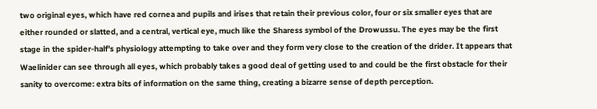two original eyes, which have red cornea and pupils and irises that retain their previous color, four or six smaller eyes that are either rounded or slatted, and a central, vertical eye, much like the Sharess symbol of the Drowussu. The eyes may be the first stage in the spider-half’s physiology attempting to take over and they form very close to the creation of the drider. It appears that Waelinider can see through all eyes, which probably takes a good deal of getting used to and could be the first obstacle for their sanity to overcome: extra bits of information on the same thing, creating a bizarre sense of depth perception.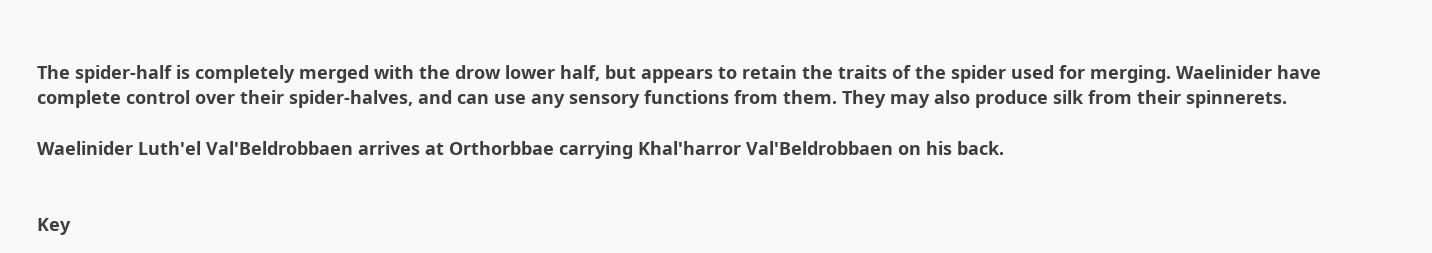The spider-half is completely merged with the drow lower half, but appears to retain the traits of the spider used for merging. Waelinider have complete control over their spider-halves, and can use any sensory functions from them. They may also produce silk from their spinnerets.

Waelinider Luth'el Val'Beldrobbaen arrives at Orthorbbae carrying Khal'harror Val'Beldrobbaen on his back.


Key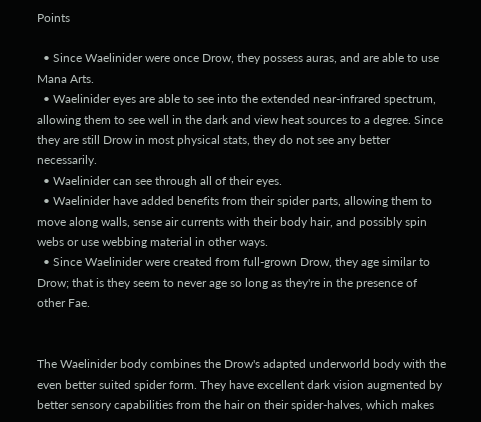Points

  • Since Waelinider were once Drow, they possess auras, and are able to use Mana Arts.
  • Waelinider eyes are able to see into the extended near-infrared spectrum, allowing them to see well in the dark and view heat sources to a degree. Since they are still Drow in most physical stats, they do not see any better necessarily.
  • Waelinider can see through all of their eyes.
  • Waelinider have added benefits from their spider parts, allowing them to move along walls, sense air currents with their body hair, and possibly spin webs or use webbing material in other ways.
  • Since Waelinider were created from full-grown Drow, they age similar to Drow; that is they seem to never age so long as they're in the presence of other Fae.


The Waelinider body combines the Drow's adapted underworld body with the even better suited spider form. They have excellent dark vision augmented by better sensory capabilities from the hair on their spider-halves, which makes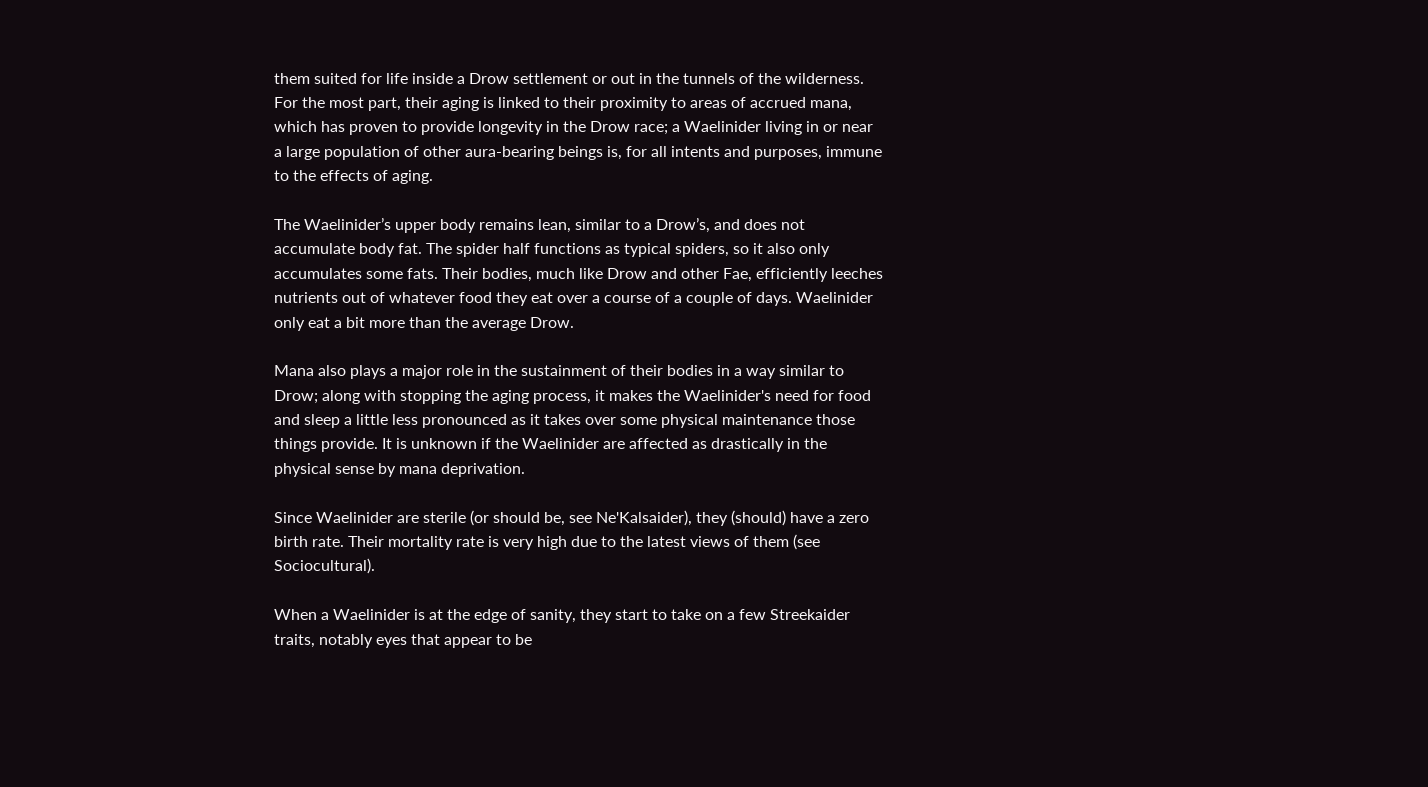them suited for life inside a Drow settlement or out in the tunnels of the wilderness. For the most part, their aging is linked to their proximity to areas of accrued mana, which has proven to provide longevity in the Drow race; a Waelinider living in or near a large population of other aura-bearing beings is, for all intents and purposes, immune to the effects of aging.

The Waelinider’s upper body remains lean, similar to a Drow’s, and does not accumulate body fat. The spider half functions as typical spiders, so it also only accumulates some fats. Their bodies, much like Drow and other Fae, efficiently leeches nutrients out of whatever food they eat over a course of a couple of days. Waelinider only eat a bit more than the average Drow.

Mana also plays a major role in the sustainment of their bodies in a way similar to Drow; along with stopping the aging process, it makes the Waelinider's need for food and sleep a little less pronounced as it takes over some physical maintenance those things provide. It is unknown if the Waelinider are affected as drastically in the physical sense by mana deprivation.

Since Waelinider are sterile (or should be, see Ne'Kalsaider), they (should) have a zero birth rate. Their mortality rate is very high due to the latest views of them (see Sociocultural).

When a Waelinider is at the edge of sanity, they start to take on a few Streekaider traits, notably eyes that appear to be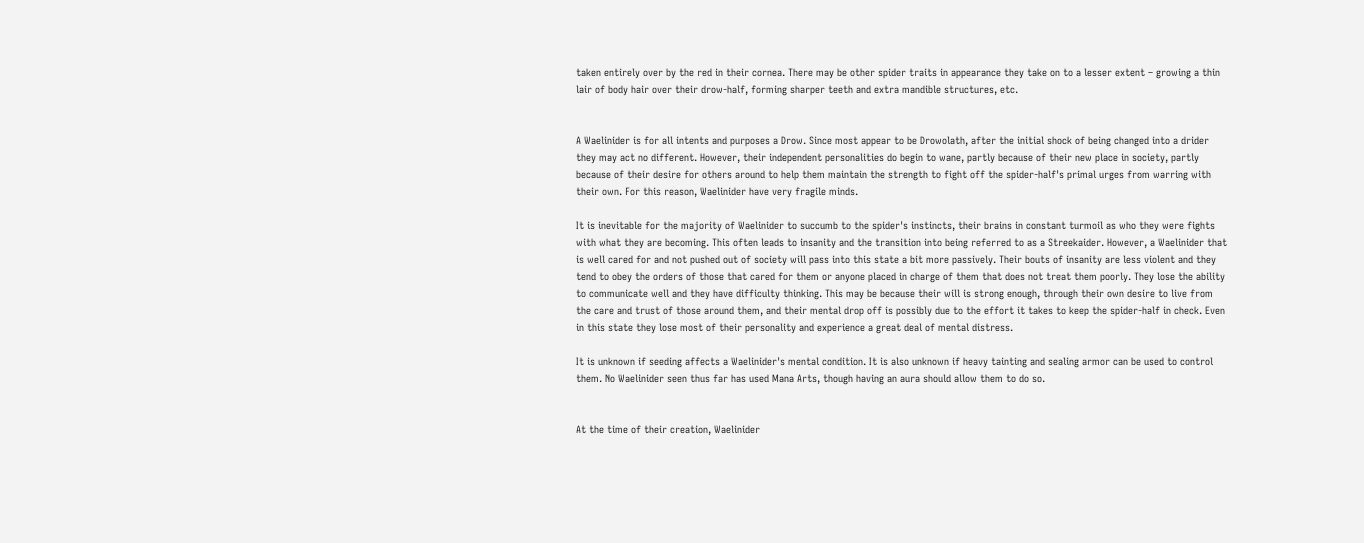taken entirely over by the red in their cornea. There may be other spider traits in appearance they take on to a lesser extent – growing a thin lair of body hair over their drow-half, forming sharper teeth and extra mandible structures, etc.


A Waelinider is for all intents and purposes a Drow. Since most appear to be Drowolath, after the initial shock of being changed into a drider they may act no different. However, their independent personalities do begin to wane, partly because of their new place in society, partly because of their desire for others around to help them maintain the strength to fight off the spider-half's primal urges from warring with their own. For this reason, Waelinider have very fragile minds.

It is inevitable for the majority of Waelinider to succumb to the spider's instincts, their brains in constant turmoil as who they were fights with what they are becoming. This often leads to insanity and the transition into being referred to as a Streekaider. However, a Waelinider that is well cared for and not pushed out of society will pass into this state a bit more passively. Their bouts of insanity are less violent and they tend to obey the orders of those that cared for them or anyone placed in charge of them that does not treat them poorly. They lose the ability to communicate well and they have difficulty thinking. This may be because their will is strong enough, through their own desire to live from the care and trust of those around them, and their mental drop off is possibly due to the effort it takes to keep the spider-half in check. Even in this state they lose most of their personality and experience a great deal of mental distress.

It is unknown if seeding affects a Waelinider's mental condition. It is also unknown if heavy tainting and sealing armor can be used to control them. No Waelinider seen thus far has used Mana Arts, though having an aura should allow them to do so.


At the time of their creation, Waelinider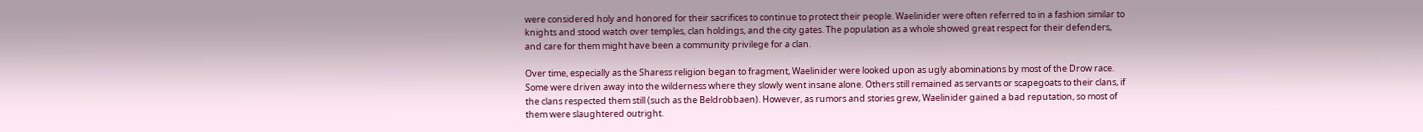were considered holy and honored for their sacrifices to continue to protect their people. Waelinider were often referred to in a fashion similar to knights and stood watch over temples, clan holdings, and the city gates. The population as a whole showed great respect for their defenders, and care for them might have been a community privilege for a clan.

Over time, especially as the Sharess religion began to fragment, Waelinider were looked upon as ugly abominations by most of the Drow race. Some were driven away into the wilderness where they slowly went insane alone. Others still remained as servants or scapegoats to their clans, if the clans respected them still (such as the Beldrobbaen). However, as rumors and stories grew, Waelinider gained a bad reputation, so most of them were slaughtered outright.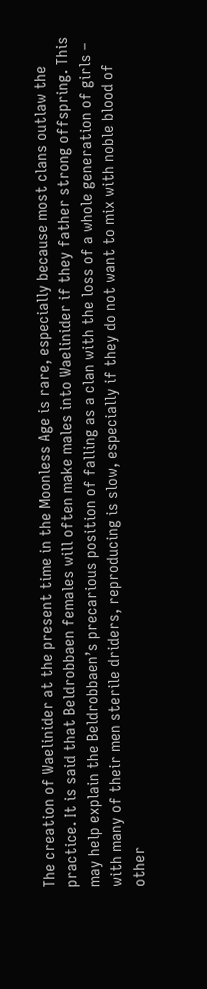The creation of Waelinider at the present time in the Moonless Age is rare, especially because most clans outlaw the practice. It is said that Beldrobbaen females will often make males into Waelinider if they father strong offspring. This may help explain the Beldrobbaen’s precarious position of falling as a clan with the loss of a whole generation of girls – with many of their men sterile driders, reproducing is slow, especially if they do not want to mix with noble blood of other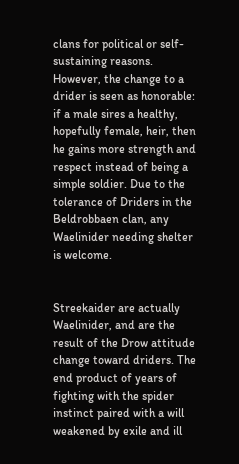clans for political or self-sustaining reasons. However, the change to a drider is seen as honorable: if a male sires a healthy, hopefully female, heir, then he gains more strength and respect instead of being a simple soldier. Due to the tolerance of Driders in the Beldrobbaen clan, any Waelinider needing shelter is welcome.


Streekaider are actually Waelinider, and are the result of the Drow attitude change toward driders. The end product of years of fighting with the spider instinct paired with a will weakened by exile and ill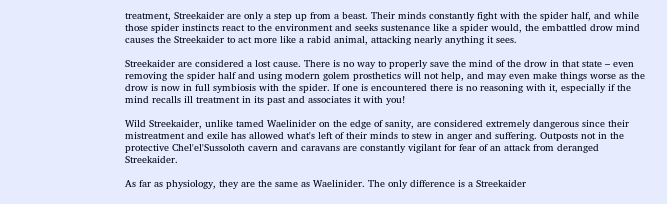treatment, Streekaider are only a step up from a beast. Their minds constantly fight with the spider half, and while those spider instincts react to the environment and seeks sustenance like a spider would, the embattled drow mind causes the Streekaider to act more like a rabid animal, attacking nearly anything it sees.

Streekaider are considered a lost cause. There is no way to properly save the mind of the drow in that state – even removing the spider half and using modern golem prosthetics will not help, and may even make things worse as the drow is now in full symbiosis with the spider. If one is encountered there is no reasoning with it, especially if the mind recalls ill treatment in its past and associates it with you!

Wild Streekaider, unlike tamed Waelinider on the edge of sanity, are considered extremely dangerous since their mistreatment and exile has allowed what's left of their minds to stew in anger and suffering. Outposts not in the protective Chel'el'Sussoloth cavern and caravans are constantly vigilant for fear of an attack from deranged Streekaider.

As far as physiology, they are the same as Waelinider. The only difference is a Streekaider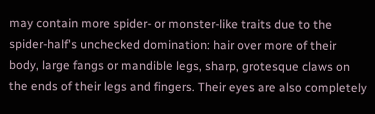may contain more spider- or monster-like traits due to the spider-half's unchecked domination: hair over more of their body, large fangs or mandible legs, sharp, grotesque claws on the ends of their legs and fingers. Their eyes are also completely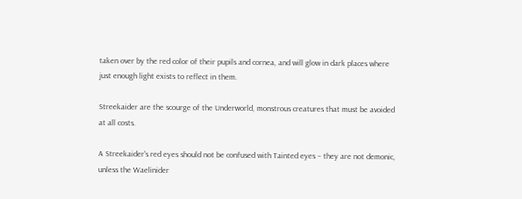taken over by the red color of their pupils and cornea, and will glow in dark places where just enough light exists to reflect in them.

Streekaider are the scourge of the Underworld, monstrous creatures that must be avoided at all costs.

A Streekaider's red eyes should not be confused with Tainted eyes – they are not demonic, unless the Waelinider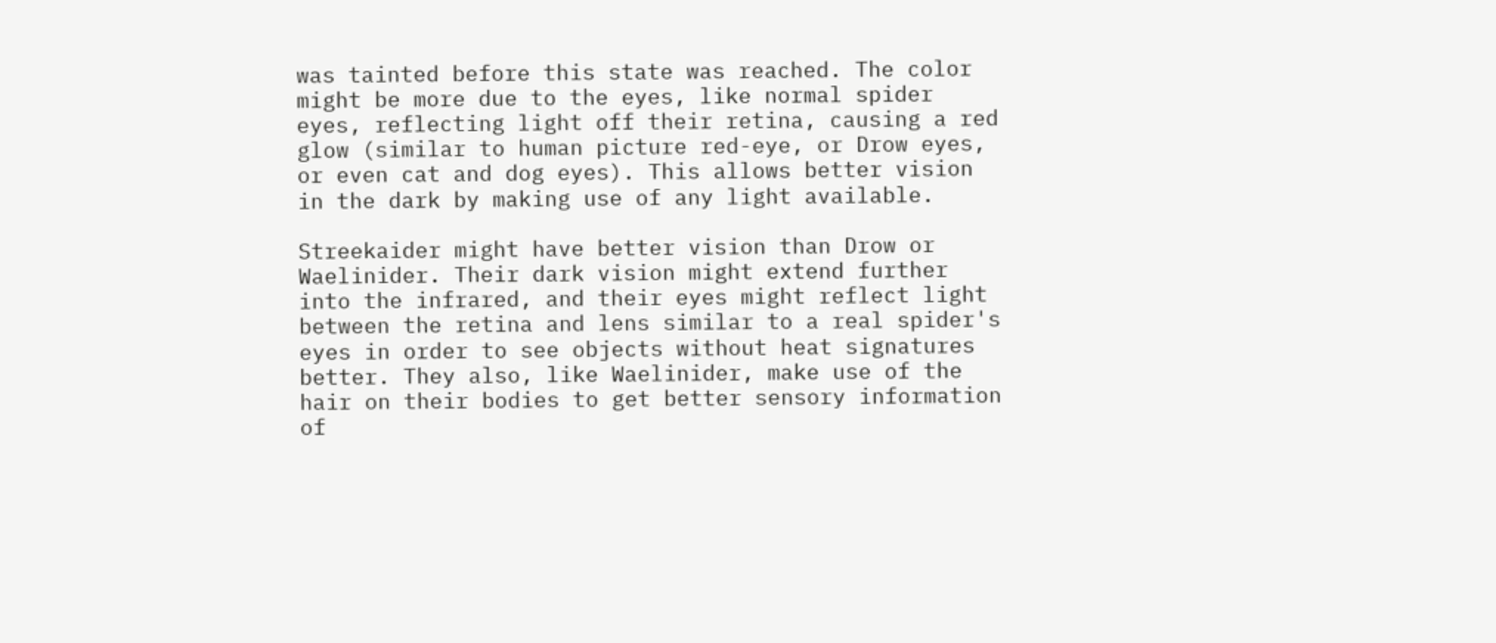was tainted before this state was reached. The color might be more due to the eyes, like normal spider eyes, reflecting light off their retina, causing a red glow (similar to human picture red-eye, or Drow eyes, or even cat and dog eyes). This allows better vision in the dark by making use of any light available.

Streekaider might have better vision than Drow or Waelinider. Their dark vision might extend further into the infrared, and their eyes might reflect light between the retina and lens similar to a real spider's eyes in order to see objects without heat signatures better. They also, like Waelinider, make use of the hair on their bodies to get better sensory information of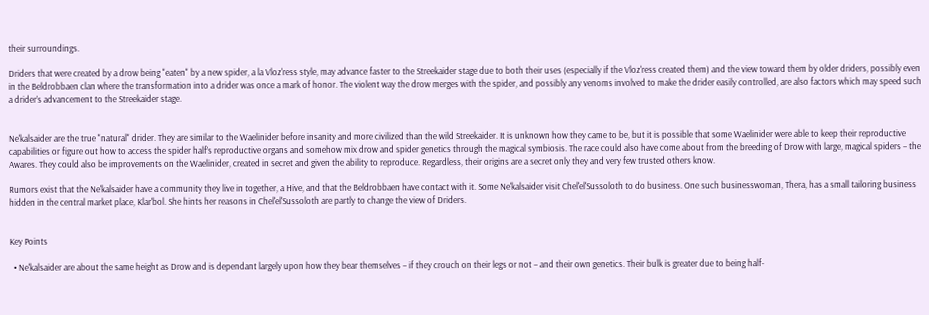their surroundings.

Driders that were created by a drow being "eaten" by a new spider, a la Vloz'ress style, may advance faster to the Streekaider stage due to both their uses (especially if the Vloz'ress created them) and the view toward them by older driders, possibly even in the Beldrobbaen clan where the transformation into a drider was once a mark of honor. The violent way the drow merges with the spider, and possibly any venoms involved to make the drider easily controlled, are also factors which may speed such a drider’s advancement to the Streekaider stage.


Ne'kalsaider are the true "natural" drider. They are similar to the Waelinider before insanity and more civilized than the wild Streekaider. It is unknown how they came to be, but it is possible that some Waelinider were able to keep their reproductive capabilities or figure out how to access the spider half’s reproductive organs and somehow mix drow and spider genetics through the magical symbiosis. The race could also have come about from the breeding of Drow with large, magical spiders – the Awares. They could also be improvements on the Waelinider, created in secret and given the ability to reproduce. Regardless, their origins are a secret only they and very few trusted others know.

Rumors exist that the Ne'kalsaider have a community they live in together, a Hive, and that the Beldrobbaen have contact with it. Some Ne'kalsaider visit Chel'el'Sussoloth to do business. One such businesswoman, Thera, has a small tailoring business hidden in the central market place, Klar'bol. She hints her reasons in Chel'el'Sussoloth are partly to change the view of Driders.


Key Points

  • Ne'kalsaider are about the same height as Drow and is dependant largely upon how they bear themselves – if they crouch on their legs or not – and their own genetics. Their bulk is greater due to being half-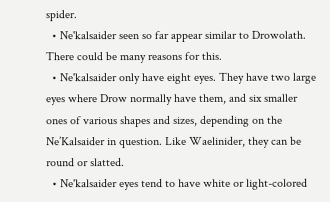spider.
  • Ne'kalsaider seen so far appear similar to Drowolath. There could be many reasons for this.
  • Ne'kalsaider only have eight eyes. They have two large eyes where Drow normally have them, and six smaller ones of various shapes and sizes, depending on the Ne’Kalsaider in question. Like Waelinider, they can be round or slatted.
  • Ne'kalsaider eyes tend to have white or light-colored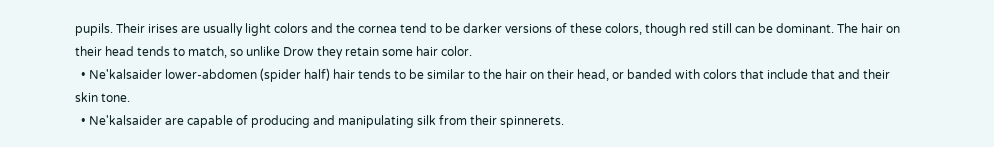pupils. Their irises are usually light colors and the cornea tend to be darker versions of these colors, though red still can be dominant. The hair on their head tends to match, so unlike Drow they retain some hair color.
  • Ne'kalsaider lower-abdomen (spider half) hair tends to be similar to the hair on their head, or banded with colors that include that and their skin tone.
  • Ne'kalsaider are capable of producing and manipulating silk from their spinnerets.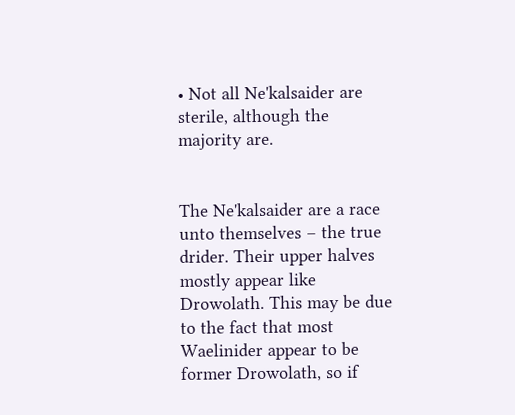• Not all Ne'kalsaider are sterile, although the majority are.


The Ne'kalsaider are a race unto themselves – the true drider. Their upper halves mostly appear like Drowolath. This may be due to the fact that most Waelinider appear to be former Drowolath, so if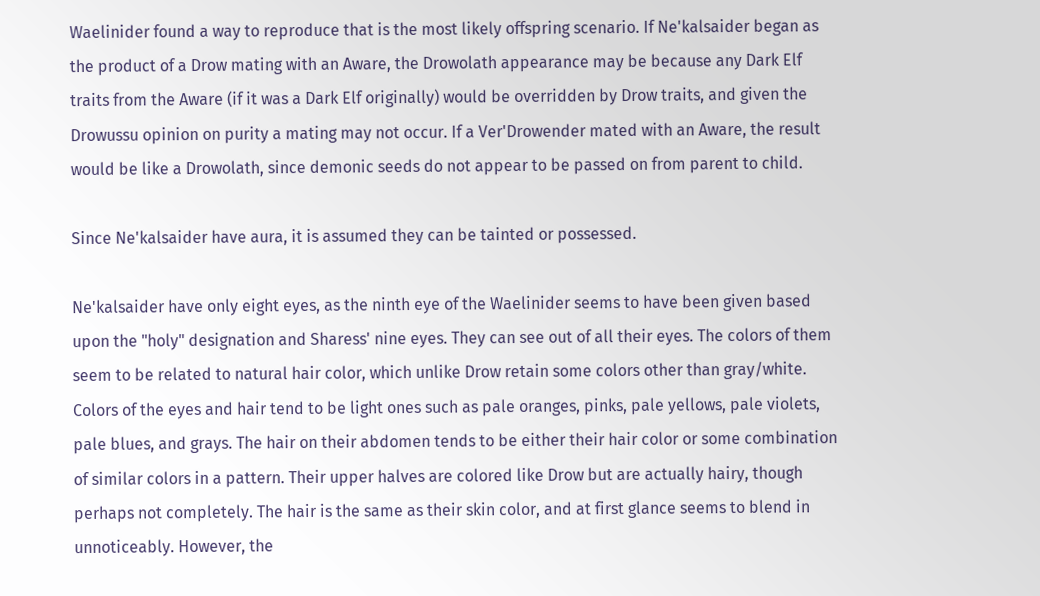Waelinider found a way to reproduce that is the most likely offspring scenario. If Ne'kalsaider began as the product of a Drow mating with an Aware, the Drowolath appearance may be because any Dark Elf traits from the Aware (if it was a Dark Elf originally) would be overridden by Drow traits, and given the Drowussu opinion on purity a mating may not occur. If a Ver'Drowender mated with an Aware, the result would be like a Drowolath, since demonic seeds do not appear to be passed on from parent to child.

Since Ne'kalsaider have aura, it is assumed they can be tainted or possessed.

Ne'kalsaider have only eight eyes, as the ninth eye of the Waelinider seems to have been given based upon the "holy" designation and Sharess' nine eyes. They can see out of all their eyes. The colors of them seem to be related to natural hair color, which unlike Drow retain some colors other than gray/white. Colors of the eyes and hair tend to be light ones such as pale oranges, pinks, pale yellows, pale violets, pale blues, and grays. The hair on their abdomen tends to be either their hair color or some combination of similar colors in a pattern. Their upper halves are colored like Drow but are actually hairy, though perhaps not completely. The hair is the same as their skin color, and at first glance seems to blend in unnoticeably. However, the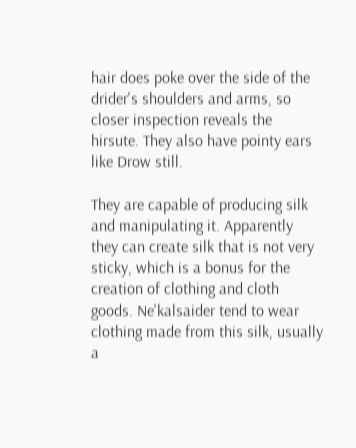hair does poke over the side of the drider's shoulders and arms, so closer inspection reveals the hirsute. They also have pointy ears like Drow still.

They are capable of producing silk and manipulating it. Apparently they can create silk that is not very sticky, which is a bonus for the creation of clothing and cloth goods. Ne'kalsaider tend to wear clothing made from this silk, usually a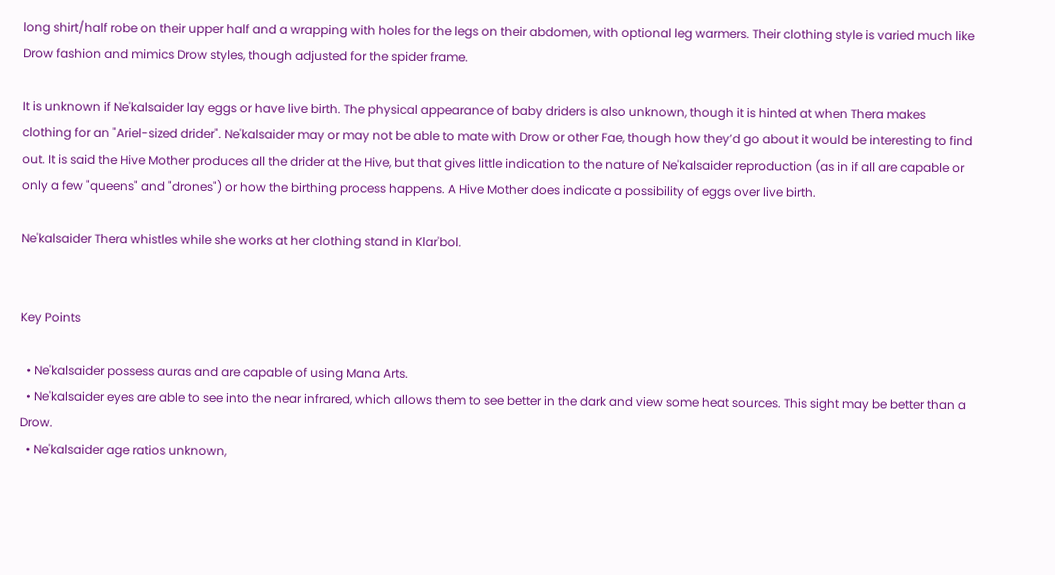long shirt/half robe on their upper half and a wrapping with holes for the legs on their abdomen, with optional leg warmers. Their clothing style is varied much like Drow fashion and mimics Drow styles, though adjusted for the spider frame.

It is unknown if Ne'kalsaider lay eggs or have live birth. The physical appearance of baby driders is also unknown, though it is hinted at when Thera makes clothing for an "Ariel-sized drider". Ne'kalsaider may or may not be able to mate with Drow or other Fae, though how they’d go about it would be interesting to find out. It is said the Hive Mother produces all the drider at the Hive, but that gives little indication to the nature of Ne'kalsaider reproduction (as in if all are capable or only a few "queens" and "drones") or how the birthing process happens. A Hive Mother does indicate a possibility of eggs over live birth.

Ne'kalsaider Thera whistles while she works at her clothing stand in Klar'bol.


Key Points

  • Ne'kalsaider possess auras and are capable of using Mana Arts.
  • Ne'kalsaider eyes are able to see into the near infrared, which allows them to see better in the dark and view some heat sources. This sight may be better than a Drow.
  • Ne'kalsaider age ratios unknown,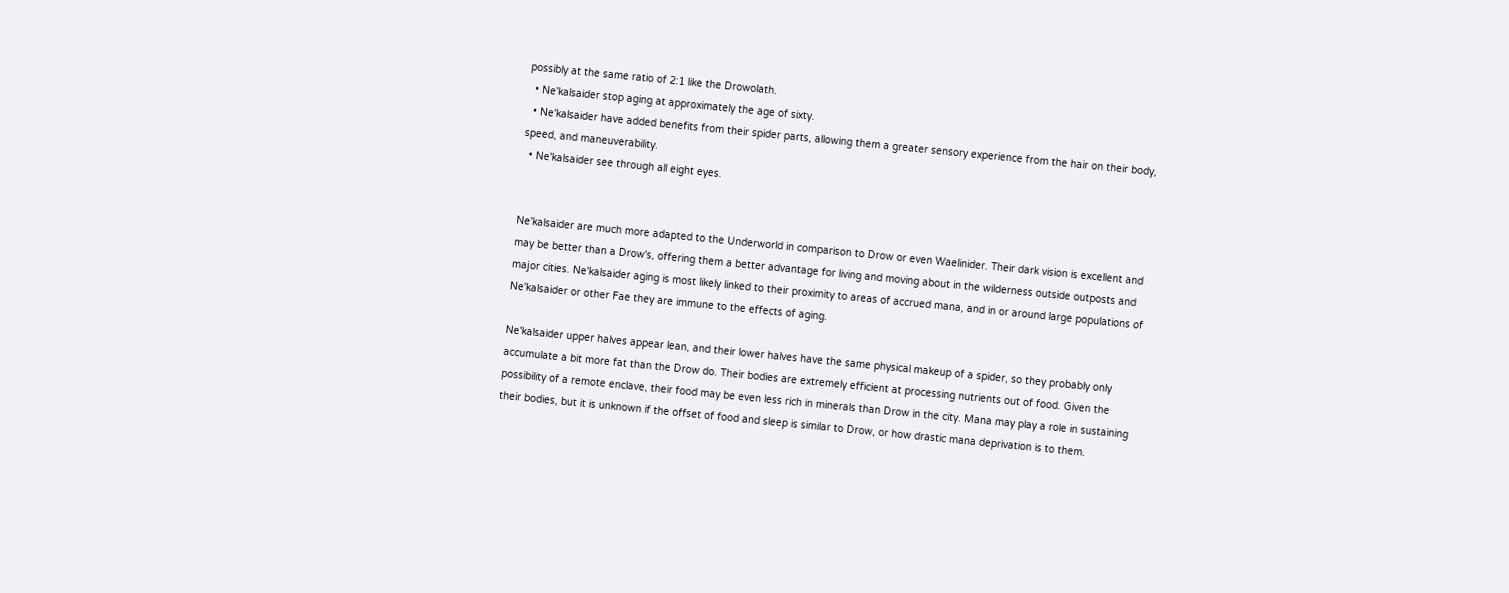possibly at the same ratio of 2:1 like the Drowolath.
  • Ne'kalsaider stop aging at approximately the age of sixty.
  • Ne'kalsaider have added benefits from their spider parts, allowing them a greater sensory experience from the hair on their body, speed, and maneuverability.
  • Ne'kalsaider see through all eight eyes.


Ne'kalsaider are much more adapted to the Underworld in comparison to Drow or even Waelinider. Their dark vision is excellent and may be better than a Drow's, offering them a better advantage for living and moving about in the wilderness outside outposts and major cities. Ne'kalsaider aging is most likely linked to their proximity to areas of accrued mana, and in or around large populations of Ne'kalsaider or other Fae they are immune to the effects of aging.

Ne'kalsaider upper halves appear lean, and their lower halves have the same physical makeup of a spider, so they probably only accumulate a bit more fat than the Drow do. Their bodies are extremely efficient at processing nutrients out of food. Given the possibility of a remote enclave, their food may be even less rich in minerals than Drow in the city. Mana may play a role in sustaining their bodies, but it is unknown if the offset of food and sleep is similar to Drow, or how drastic mana deprivation is to them.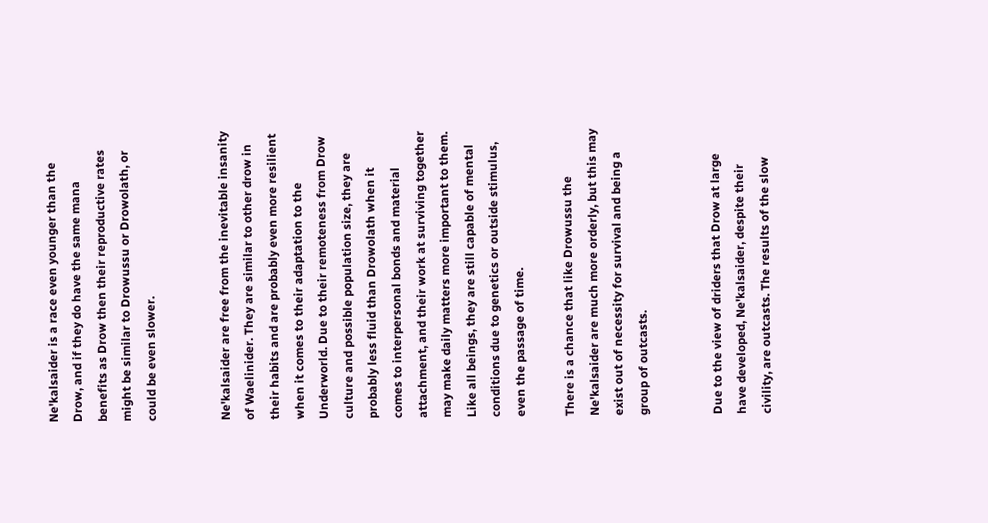Ne'kalsaider is a race even younger than the Drow, and if they do have the same mana benefits as Drow then their reproductive rates might be similar to Drowussu or Drowolath, or could be even slower.


Ne'kalsaider are free from the inevitable insanity of Waelinider. They are similar to other drow in their habits and are probably even more resilient when it comes to their adaptation to the Underworld. Due to their remoteness from Drow culture and possible population size, they are probably less fluid than Drowolath when it comes to interpersonal bonds and material attachment, and their work at surviving together may make daily matters more important to them. Like all beings, they are still capable of mental conditions due to genetics or outside stimulus, even the passage of time.

There is a chance that like Drowussu the Ne'kalsaider are much more orderly, but this may exist out of necessity for survival and being a group of outcasts.


Due to the view of driders that Drow at large have developed, Ne'kalsaider, despite their civility, are outcasts. The results of the slow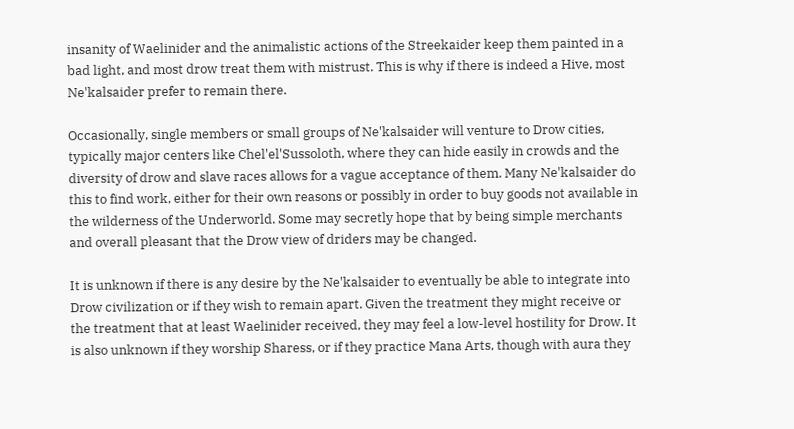insanity of Waelinider and the animalistic actions of the Streekaider keep them painted in a bad light, and most drow treat them with mistrust. This is why if there is indeed a Hive, most Ne'kalsaider prefer to remain there.

Occasionally, single members or small groups of Ne'kalsaider will venture to Drow cities, typically major centers like Chel'el'Sussoloth, where they can hide easily in crowds and the diversity of drow and slave races allows for a vague acceptance of them. Many Ne'kalsaider do this to find work, either for their own reasons or possibly in order to buy goods not available in the wilderness of the Underworld. Some may secretly hope that by being simple merchants and overall pleasant that the Drow view of driders may be changed.

It is unknown if there is any desire by the Ne'kalsaider to eventually be able to integrate into Drow civilization or if they wish to remain apart. Given the treatment they might receive or the treatment that at least Waelinider received, they may feel a low-level hostility for Drow. It is also unknown if they worship Sharess, or if they practice Mana Arts, though with aura they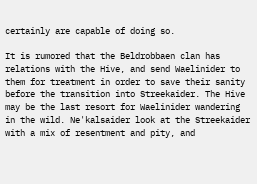certainly are capable of doing so.

It is rumored that the Beldrobbaen clan has relations with the Hive, and send Waelinider to them for treatment in order to save their sanity before the transition into Streekaider. The Hive may be the last resort for Waelinider wandering in the wild. Ne'kalsaider look at the Streekaider with a mix of resentment and pity, and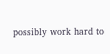possibly work hard to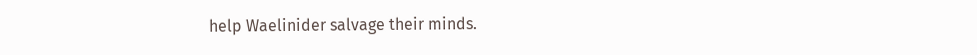help Waelinider salvage their minds.